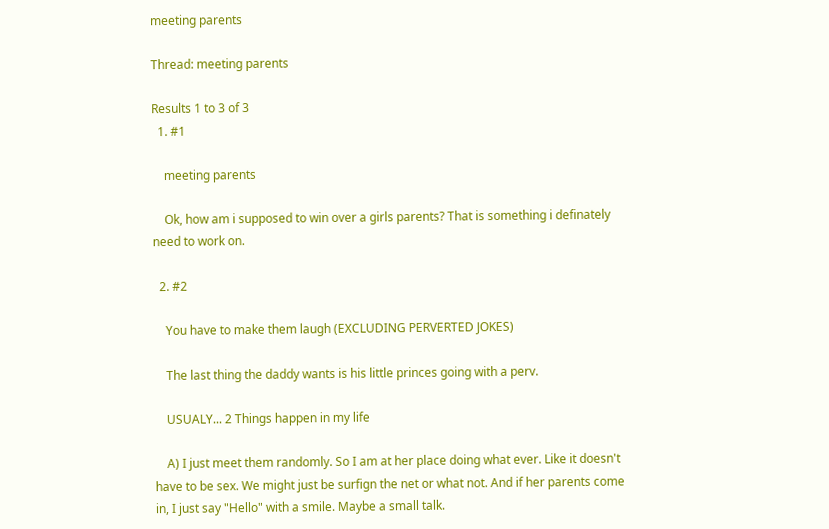meeting parents

Thread: meeting parents

Results 1 to 3 of 3
  1. #1

    meeting parents

    Ok, how am i supposed to win over a girls parents? That is something i definately need to work on.

  2. #2

    You have to make them laugh (EXCLUDING PERVERTED JOKES)

    The last thing the daddy wants is his little princes going with a perv.

    USUALY... 2 Things happen in my life

    A) I just meet them randomly. So I am at her place doing what ever. Like it doesn't have to be sex. We might just be surfign the net or what not. And if her parents come in, I just say "Hello" with a smile. Maybe a small talk.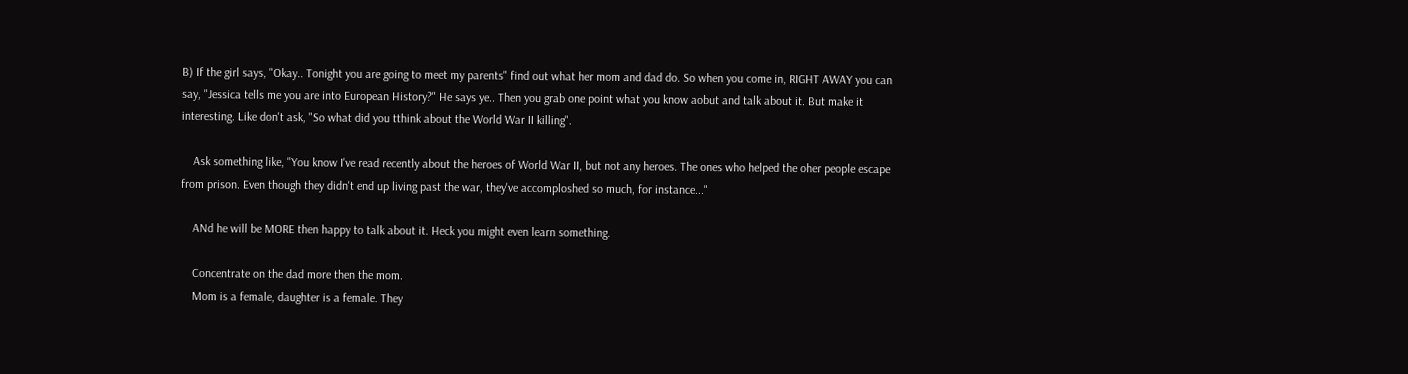B) If the girl says, "Okay.. Tonight you are going to meet my parents" find out what her mom and dad do. So when you come in, RIGHT AWAY you can say, "Jessica tells me you are into European History?" He says ye.. Then you grab one point what you know aobut and talk about it. But make it interesting. Like don't ask, "So what did you tthink about the World War II killing".

    Ask something like, "You know I've read recently about the heroes of World War II, but not any heroes. The ones who helped the oher people escape from prison. Even though they didn't end up living past the war, they've accomploshed so much, for instance..."

    ANd he will be MORE then happy to talk about it. Heck you might even learn something.

    Concentrate on the dad more then the mom.
    Mom is a female, daughter is a female. They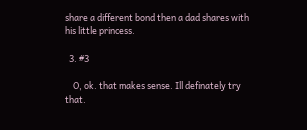share a different bond then a dad shares with his little princess.

  3. #3

    O, ok. that makes sense. Ill definately try that.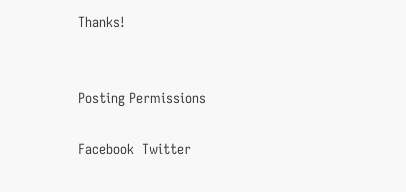Thanks!


Posting Permissions

Facebook  Twitter